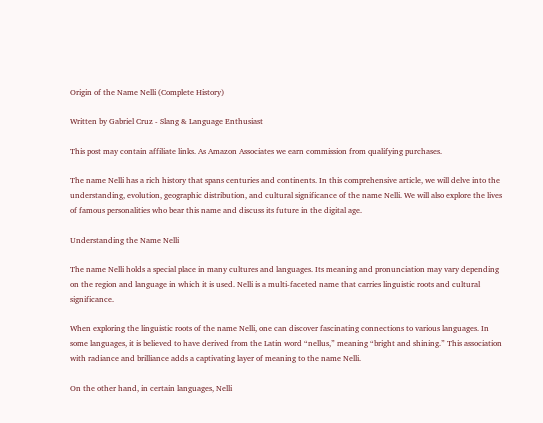Origin of the Name Nelli (Complete History)

Written by Gabriel Cruz - Slang & Language Enthusiast

This post may contain affiliate links. As Amazon Associates we earn commission from qualifying purchases.

The name Nelli has a rich history that spans centuries and continents. In this comprehensive article, we will delve into the understanding, evolution, geographic distribution, and cultural significance of the name Nelli. We will also explore the lives of famous personalities who bear this name and discuss its future in the digital age.

Understanding the Name Nelli

The name Nelli holds a special place in many cultures and languages. Its meaning and pronunciation may vary depending on the region and language in which it is used. Nelli is a multi-faceted name that carries linguistic roots and cultural significance.

When exploring the linguistic roots of the name Nelli, one can discover fascinating connections to various languages. In some languages, it is believed to have derived from the Latin word “nellus,” meaning “bright and shining.” This association with radiance and brilliance adds a captivating layer of meaning to the name Nelli.

On the other hand, in certain languages, Nelli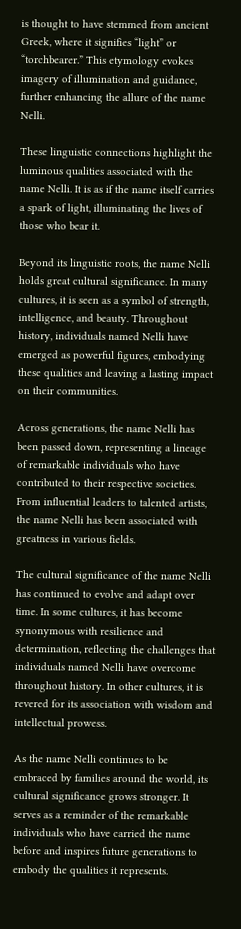is thought to have stemmed from ancient Greek, where it signifies “light” or “torchbearer.” This etymology evokes imagery of illumination and guidance, further enhancing the allure of the name Nelli.

These linguistic connections highlight the luminous qualities associated with the name Nelli. It is as if the name itself carries a spark of light, illuminating the lives of those who bear it.

Beyond its linguistic roots, the name Nelli holds great cultural significance. In many cultures, it is seen as a symbol of strength, intelligence, and beauty. Throughout history, individuals named Nelli have emerged as powerful figures, embodying these qualities and leaving a lasting impact on their communities.

Across generations, the name Nelli has been passed down, representing a lineage of remarkable individuals who have contributed to their respective societies. From influential leaders to talented artists, the name Nelli has been associated with greatness in various fields.

The cultural significance of the name Nelli has continued to evolve and adapt over time. In some cultures, it has become synonymous with resilience and determination, reflecting the challenges that individuals named Nelli have overcome throughout history. In other cultures, it is revered for its association with wisdom and intellectual prowess.

As the name Nelli continues to be embraced by families around the world, its cultural significance grows stronger. It serves as a reminder of the remarkable individuals who have carried the name before and inspires future generations to embody the qualities it represents.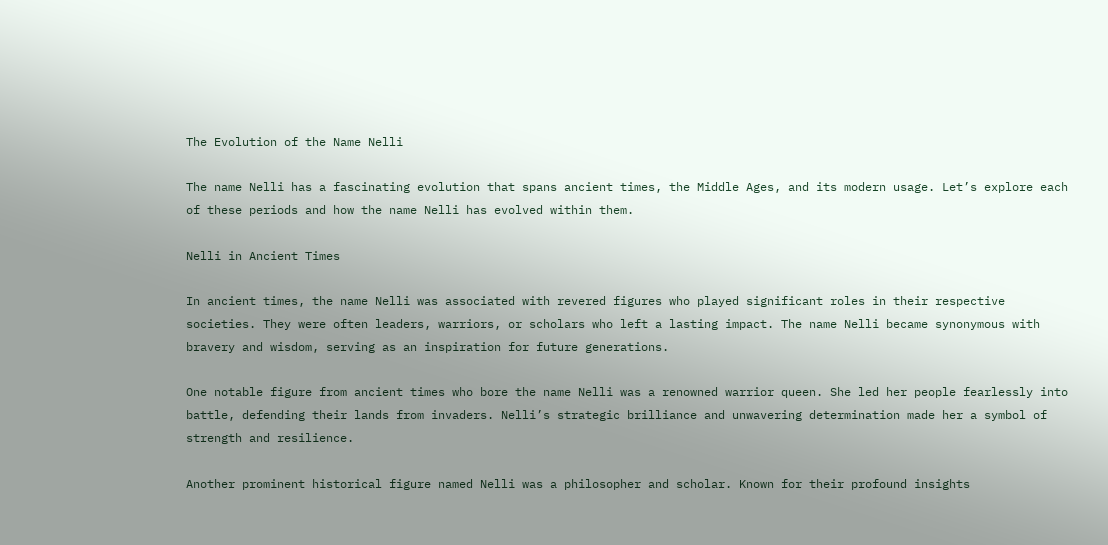The Evolution of the Name Nelli

The name Nelli has a fascinating evolution that spans ancient times, the Middle Ages, and its modern usage. Let’s explore each of these periods and how the name Nelli has evolved within them.

Nelli in Ancient Times

In ancient times, the name Nelli was associated with revered figures who played significant roles in their respective societies. They were often leaders, warriors, or scholars who left a lasting impact. The name Nelli became synonymous with bravery and wisdom, serving as an inspiration for future generations.

One notable figure from ancient times who bore the name Nelli was a renowned warrior queen. She led her people fearlessly into battle, defending their lands from invaders. Nelli’s strategic brilliance and unwavering determination made her a symbol of strength and resilience.

Another prominent historical figure named Nelli was a philosopher and scholar. Known for their profound insights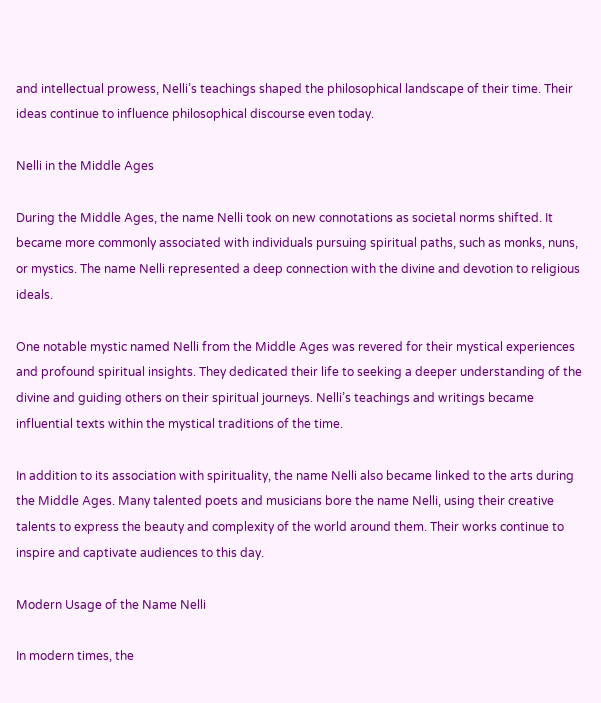and intellectual prowess, Nelli’s teachings shaped the philosophical landscape of their time. Their ideas continue to influence philosophical discourse even today.

Nelli in the Middle Ages

During the Middle Ages, the name Nelli took on new connotations as societal norms shifted. It became more commonly associated with individuals pursuing spiritual paths, such as monks, nuns, or mystics. The name Nelli represented a deep connection with the divine and devotion to religious ideals.

One notable mystic named Nelli from the Middle Ages was revered for their mystical experiences and profound spiritual insights. They dedicated their life to seeking a deeper understanding of the divine and guiding others on their spiritual journeys. Nelli’s teachings and writings became influential texts within the mystical traditions of the time.

In addition to its association with spirituality, the name Nelli also became linked to the arts during the Middle Ages. Many talented poets and musicians bore the name Nelli, using their creative talents to express the beauty and complexity of the world around them. Their works continue to inspire and captivate audiences to this day.

Modern Usage of the Name Nelli

In modern times, the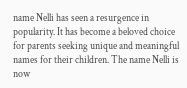name Nelli has seen a resurgence in popularity. It has become a beloved choice for parents seeking unique and meaningful names for their children. The name Nelli is now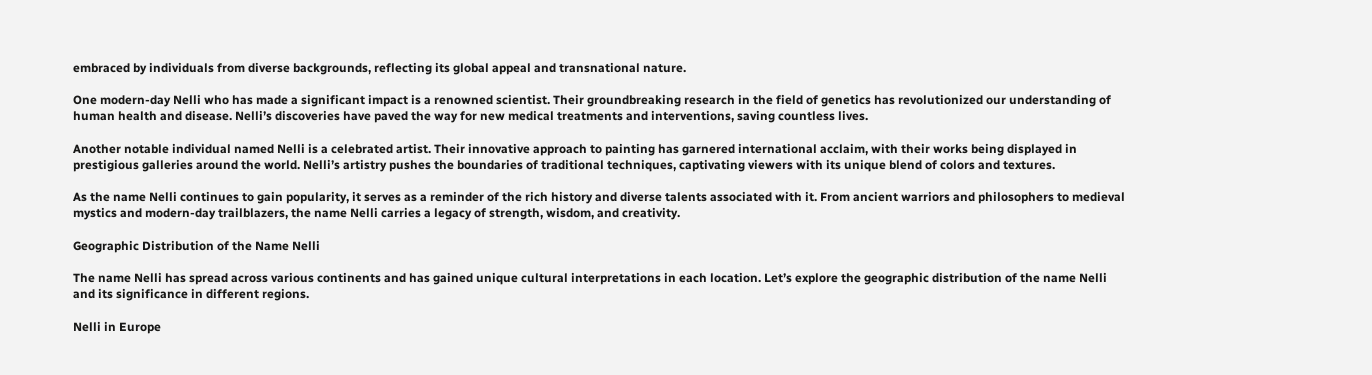embraced by individuals from diverse backgrounds, reflecting its global appeal and transnational nature.

One modern-day Nelli who has made a significant impact is a renowned scientist. Their groundbreaking research in the field of genetics has revolutionized our understanding of human health and disease. Nelli’s discoveries have paved the way for new medical treatments and interventions, saving countless lives.

Another notable individual named Nelli is a celebrated artist. Their innovative approach to painting has garnered international acclaim, with their works being displayed in prestigious galleries around the world. Nelli’s artistry pushes the boundaries of traditional techniques, captivating viewers with its unique blend of colors and textures.

As the name Nelli continues to gain popularity, it serves as a reminder of the rich history and diverse talents associated with it. From ancient warriors and philosophers to medieval mystics and modern-day trailblazers, the name Nelli carries a legacy of strength, wisdom, and creativity.

Geographic Distribution of the Name Nelli

The name Nelli has spread across various continents and has gained unique cultural interpretations in each location. Let’s explore the geographic distribution of the name Nelli and its significance in different regions.

Nelli in Europe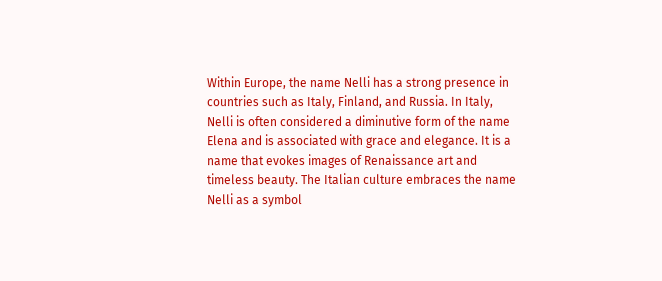Within Europe, the name Nelli has a strong presence in countries such as Italy, Finland, and Russia. In Italy, Nelli is often considered a diminutive form of the name Elena and is associated with grace and elegance. It is a name that evokes images of Renaissance art and timeless beauty. The Italian culture embraces the name Nelli as a symbol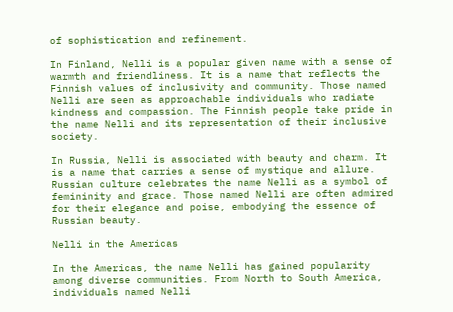of sophistication and refinement.

In Finland, Nelli is a popular given name with a sense of warmth and friendliness. It is a name that reflects the Finnish values of inclusivity and community. Those named Nelli are seen as approachable individuals who radiate kindness and compassion. The Finnish people take pride in the name Nelli and its representation of their inclusive society.

In Russia, Nelli is associated with beauty and charm. It is a name that carries a sense of mystique and allure. Russian culture celebrates the name Nelli as a symbol of femininity and grace. Those named Nelli are often admired for their elegance and poise, embodying the essence of Russian beauty.

Nelli in the Americas

In the Americas, the name Nelli has gained popularity among diverse communities. From North to South America, individuals named Nelli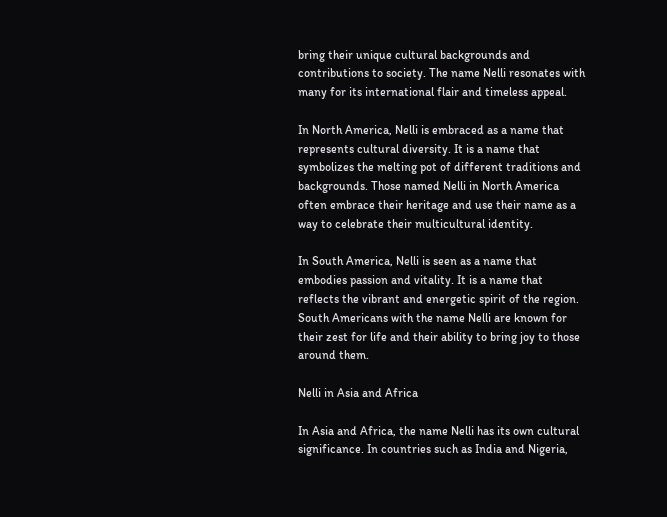bring their unique cultural backgrounds and contributions to society. The name Nelli resonates with many for its international flair and timeless appeal.

In North America, Nelli is embraced as a name that represents cultural diversity. It is a name that symbolizes the melting pot of different traditions and backgrounds. Those named Nelli in North America often embrace their heritage and use their name as a way to celebrate their multicultural identity.

In South America, Nelli is seen as a name that embodies passion and vitality. It is a name that reflects the vibrant and energetic spirit of the region. South Americans with the name Nelli are known for their zest for life and their ability to bring joy to those around them.

Nelli in Asia and Africa

In Asia and Africa, the name Nelli has its own cultural significance. In countries such as India and Nigeria,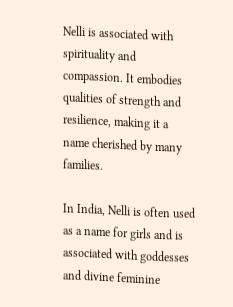Nelli is associated with spirituality and compassion. It embodies qualities of strength and resilience, making it a name cherished by many families.

In India, Nelli is often used as a name for girls and is associated with goddesses and divine feminine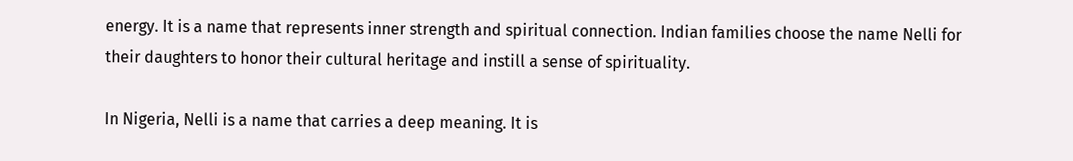energy. It is a name that represents inner strength and spiritual connection. Indian families choose the name Nelli for their daughters to honor their cultural heritage and instill a sense of spirituality.

In Nigeria, Nelli is a name that carries a deep meaning. It is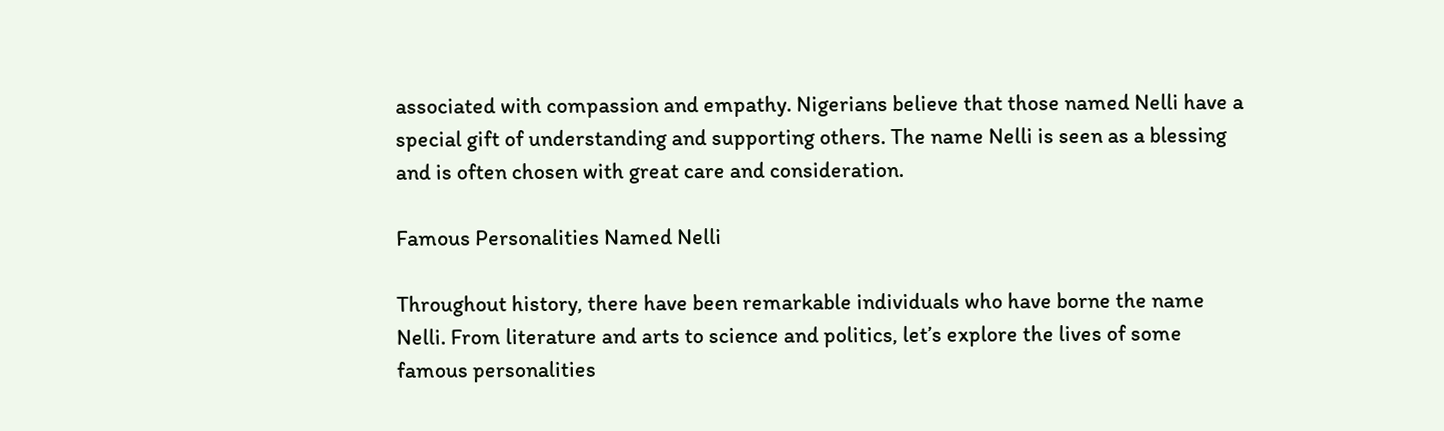associated with compassion and empathy. Nigerians believe that those named Nelli have a special gift of understanding and supporting others. The name Nelli is seen as a blessing and is often chosen with great care and consideration.

Famous Personalities Named Nelli

Throughout history, there have been remarkable individuals who have borne the name Nelli. From literature and arts to science and politics, let’s explore the lives of some famous personalities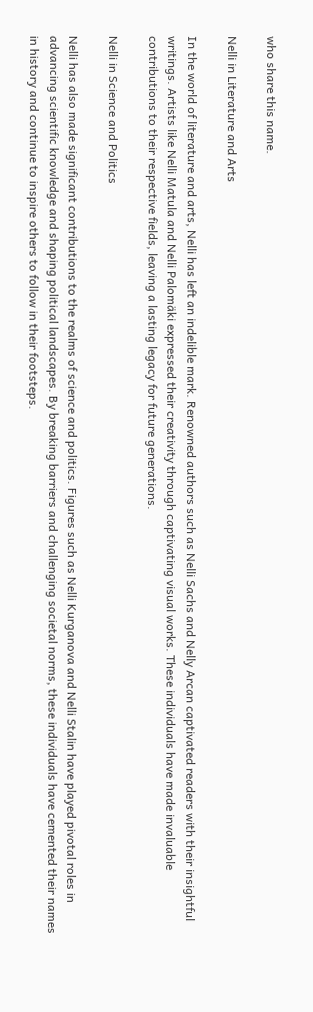who share this name.

Nelli in Literature and Arts

In the world of literature and arts, Nelli has left an indelible mark. Renowned authors such as Nelli Sachs and Nelly Arcan captivated readers with their insightful writings. Artists like Nelli Matula and Nelli Palomäki expressed their creativity through captivating visual works. These individuals have made invaluable contributions to their respective fields, leaving a lasting legacy for future generations.

Nelli in Science and Politics

Nelli has also made significant contributions to the realms of science and politics. Figures such as Nelli Kurganova and Nelli Stalin have played pivotal roles in advancing scientific knowledge and shaping political landscapes. By breaking barriers and challenging societal norms, these individuals have cemented their names in history and continue to inspire others to follow in their footsteps.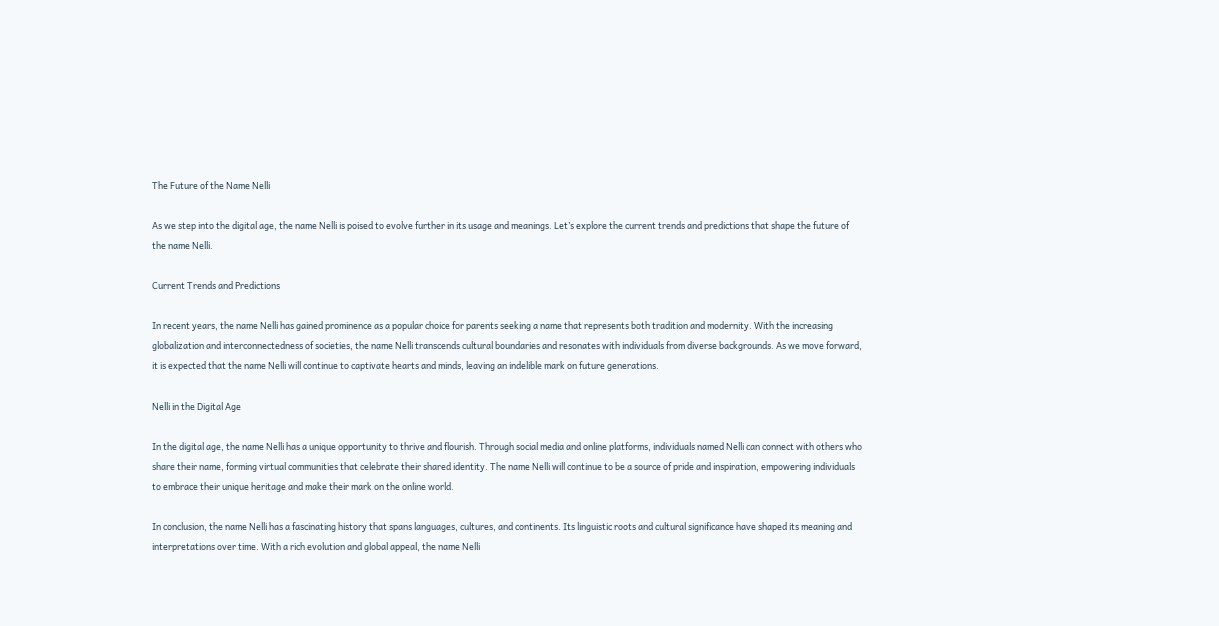The Future of the Name Nelli

As we step into the digital age, the name Nelli is poised to evolve further in its usage and meanings. Let’s explore the current trends and predictions that shape the future of the name Nelli.

Current Trends and Predictions

In recent years, the name Nelli has gained prominence as a popular choice for parents seeking a name that represents both tradition and modernity. With the increasing globalization and interconnectedness of societies, the name Nelli transcends cultural boundaries and resonates with individuals from diverse backgrounds. As we move forward, it is expected that the name Nelli will continue to captivate hearts and minds, leaving an indelible mark on future generations.

Nelli in the Digital Age

In the digital age, the name Nelli has a unique opportunity to thrive and flourish. Through social media and online platforms, individuals named Nelli can connect with others who share their name, forming virtual communities that celebrate their shared identity. The name Nelli will continue to be a source of pride and inspiration, empowering individuals to embrace their unique heritage and make their mark on the online world.

In conclusion, the name Nelli has a fascinating history that spans languages, cultures, and continents. Its linguistic roots and cultural significance have shaped its meaning and interpretations over time. With a rich evolution and global appeal, the name Nelli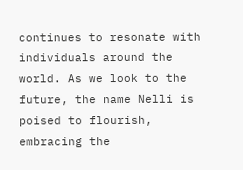continues to resonate with individuals around the world. As we look to the future, the name Nelli is poised to flourish, embracing the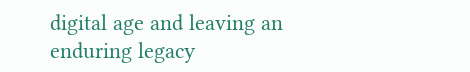digital age and leaving an enduring legacy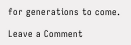for generations to come.

Leave a Comment